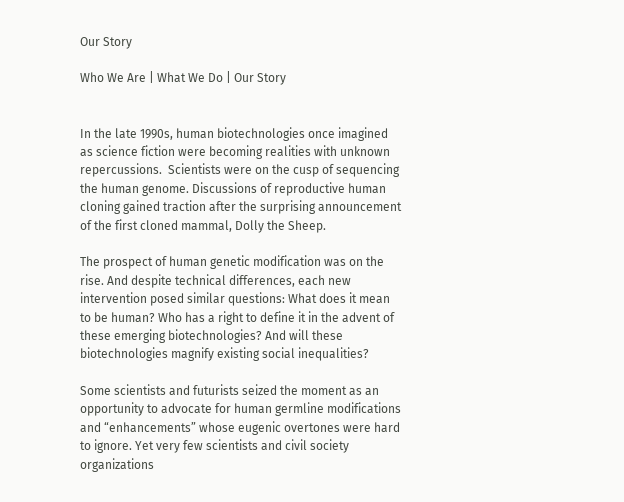Our Story

Who We Are | What We Do | Our Story


In the late 1990s, human biotechnologies once imagined as science fiction were becoming realities with unknown repercussions.  Scientists were on the cusp of sequencing the human genome. Discussions of reproductive human cloning gained traction after the surprising announcement of the first cloned mammal, Dolly the Sheep.

The prospect of human genetic modification was on the rise. And despite technical differences, each new intervention posed similar questions: What does it mean to be human? Who has a right to define it in the advent of these emerging biotechnologies? And will these biotechnologies magnify existing social inequalities?

Some scientists and futurists seized the moment as an opportunity to advocate for human germline modifications and “enhancements” whose eugenic overtones were hard to ignore. Yet very few scientists and civil society organizations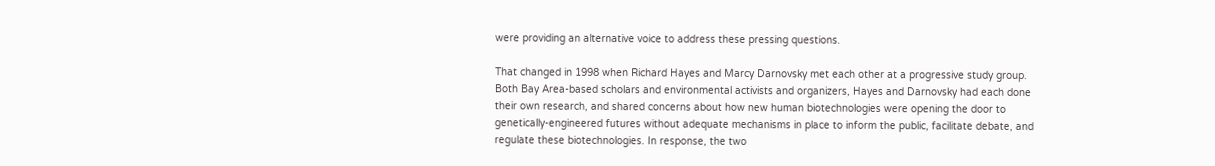were providing an alternative voice to address these pressing questions.

That changed in 1998 when Richard Hayes and Marcy Darnovsky met each other at a progressive study group. Both Bay Area-based scholars and environmental activists and organizers, Hayes and Darnovsky had each done their own research, and shared concerns about how new human biotechnologies were opening the door to genetically-engineered futures without adequate mechanisms in place to inform the public, facilitate debate, and regulate these biotechnologies. In response, the two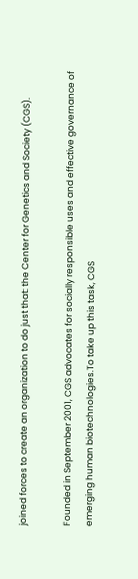joined forces to create an organization to do just that: the Center for Genetics and Society (CGS).

Founded in September 2001, CGS advocates for socially responsible uses and effective governance of emerging human biotechnologies.To take up this task, CGS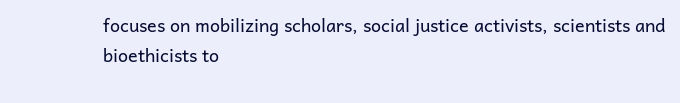focuses on mobilizing scholars, social justice activists, scientists and bioethicists to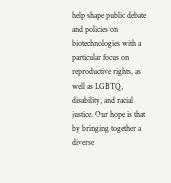help shape public debate and policies on biotechnologies with a particular focus on reproductive rights, as well as LGBTQ, disability, and racial justice. Our hope is that by bringing together a diverse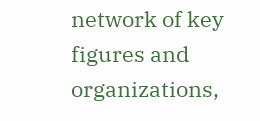network of key figures and organizations,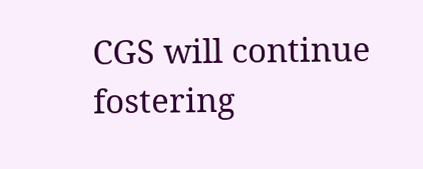CGS will continue fostering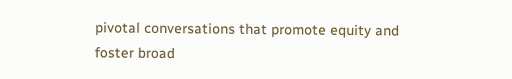pivotal conversations that promote equity and foster broad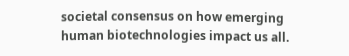societal consensus on how emerging human biotechnologies impact us all.